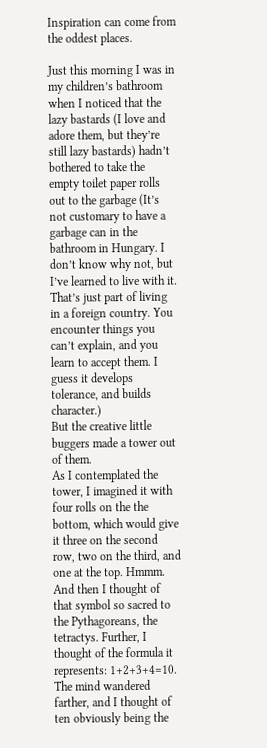Inspiration can come from the oddest places.

Just this morning I was in my children’s bathroom when I noticed that the lazy bastards (I love and adore them, but they’re still lazy bastards) hadn’t bothered to take the empty toilet paper rolls out to the garbage (It’s not customary to have a garbage can in the bathroom in Hungary. I don’t know why not, but I’ve learned to live with it. That’s just part of living in a foreign country. You encounter things you can’t explain, and you learn to accept them. I guess it develops tolerance, and builds character.)
But the creative little buggers made a tower out of them.
As I contemplated the tower, I imagined it with four rolls on the the bottom, which would give it three on the second row, two on the third, and one at the top. Hmmm. And then I thought of that symbol so sacred to the Pythagoreans, the tetractys. Further, I thought of the formula it represents: 1+2+3+4=10.
The mind wandered farther, and I thought of ten obviously being the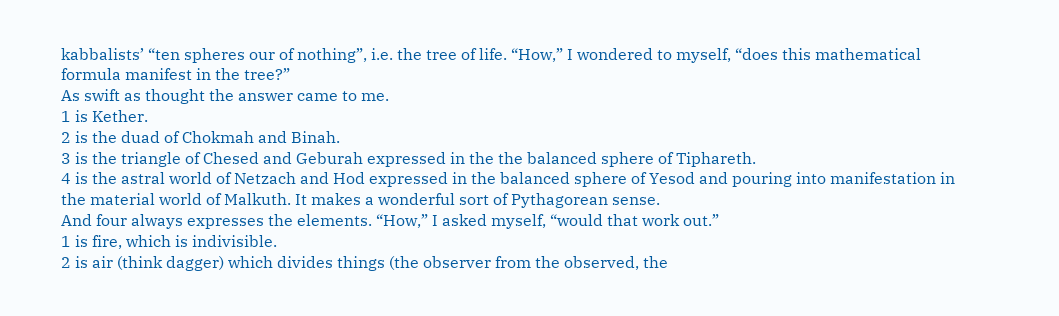kabbalists’ “ten spheres our of nothing”, i.e. the tree of life. “How,” I wondered to myself, “does this mathematical formula manifest in the tree?”
As swift as thought the answer came to me.
1 is Kether.
2 is the duad of Chokmah and Binah.
3 is the triangle of Chesed and Geburah expressed in the the balanced sphere of Tiphareth.
4 is the astral world of Netzach and Hod expressed in the balanced sphere of Yesod and pouring into manifestation in the material world of Malkuth. It makes a wonderful sort of Pythagorean sense.
And four always expresses the elements. “How,” I asked myself, “would that work out.”
1 is fire, which is indivisible.
2 is air (think dagger) which divides things (the observer from the observed, the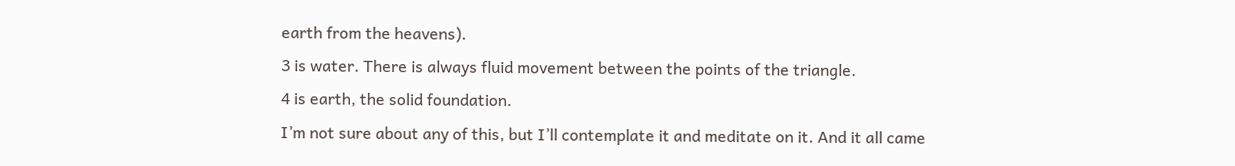earth from the heavens).
3 is water. There is always fluid movement between the points of the triangle.
4 is earth, the solid foundation.
I’m not sure about any of this, but I’ll contemplate it and meditate on it. And it all came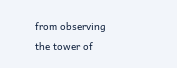from observing the tower of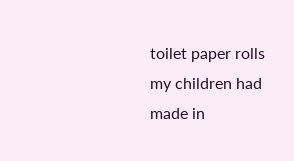toilet paper rolls my children had made in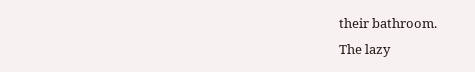their bathroom.
The lazy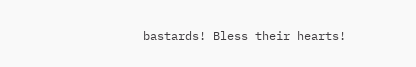bastards! Bless their hearts!